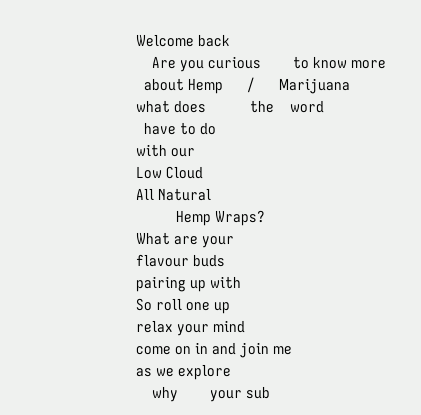Welcome back
    Are you curious        to know more
  about Hemp      /      Marijuana
what does           the    word
  have to do
with our
Low Cloud
All Natural
          Hemp Wraps?
What are your
flavour buds
pairing up with
So roll one up
relax your mind
come on in and join me
as we explore
    why        your sub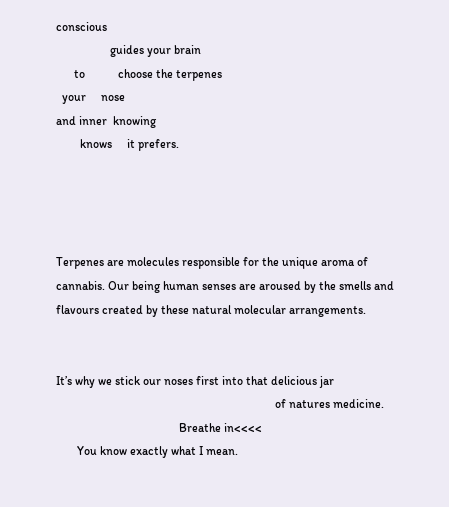conscious
                  guides your brain
      to           choose the terpenes
  your     nose
and inner  knowing
        knows     it prefers.




Terpenes are molecules responsible for the unique aroma of cannabis. Our being human senses are aroused by the smells and flavours created by these natural molecular arrangements.


It’s why we stick our noses first into that delicious jar
                                                                         of natures medicine.
                                         Breathe in<<<<
       You know exactly what I mean.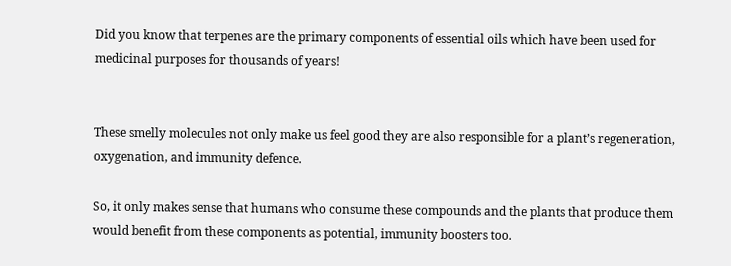Did you know that terpenes are the primary components of essential oils which have been used for medicinal purposes for thousands of years!


These smelly molecules not only make us feel good they are also responsible for a plant’s regeneration, oxygenation, and immunity defence.

So, it only makes sense that humans who consume these compounds and the plants that produce them would benefit from these components as potential, immunity boosters too.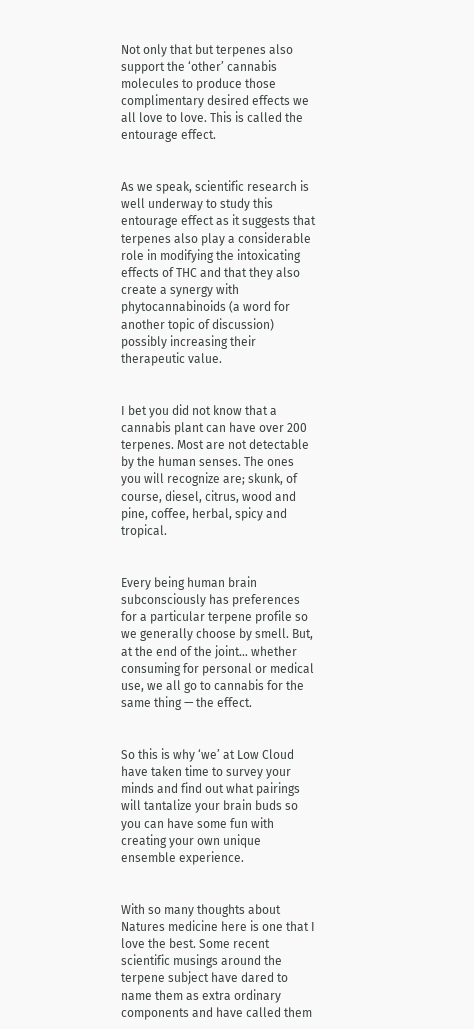Not only that but terpenes also support the ‘other’ cannabis molecules to produce those complimentary desired effects we all love to love. This is called the entourage effect.


As we speak, scientific research is well underway to study this entourage effect as it suggests that terpenes also play a considerable role in modifying the intoxicating effects of THC and that they also create a synergy with phytocannabinoids (a word for another topic of discussion) possibly increasing their therapeutic value.


I bet you did not know that a cannabis plant can have over 200 terpenes. Most are not detectable by the human senses. The ones you will recognize are; skunk, of course, diesel, citrus, wood and pine, coffee, herbal, spicy and tropical.


Every being human brain subconsciously has preferences for a particular terpene profile so we generally choose by smell. But, at the end of the joint… whether consuming for personal or medical use, we all go to cannabis for the same thing — the effect.


So this is why ‘we’ at Low Cloud have taken time to survey your minds and find out what pairings will tantalize your brain buds so you can have some fun with creating your own unique ensemble experience.


With so many thoughts about Natures medicine here is one that I love the best. Some recent scientific musings around the terpene subject have dared to name them as extra ordinary components and have called them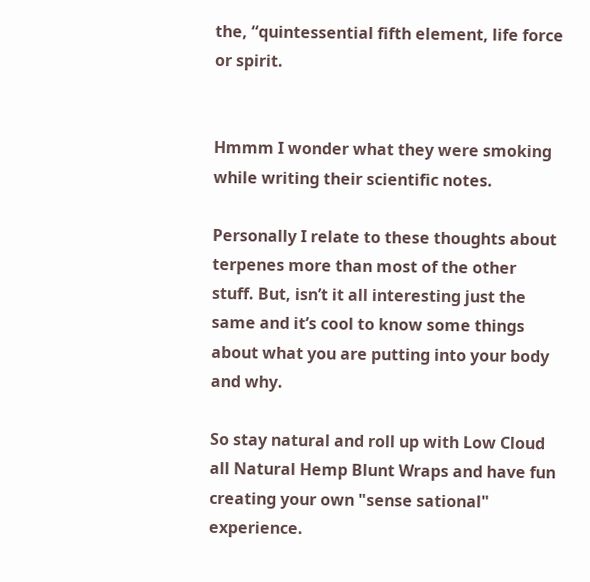the, “quintessential fifth element, life force or spirit.


Hmmm I wonder what they were smoking while writing their scientific notes.

Personally I relate to these thoughts about terpenes more than most of the other stuff. But, isn’t it all interesting just the same and it’s cool to know some things about what you are putting into your body and why.

So stay natural and roll up with Low Cloud all Natural Hemp Blunt Wraps and have fun creating your own "sense sational" experience.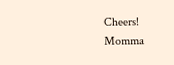Cheers!                                                                                                                        Momma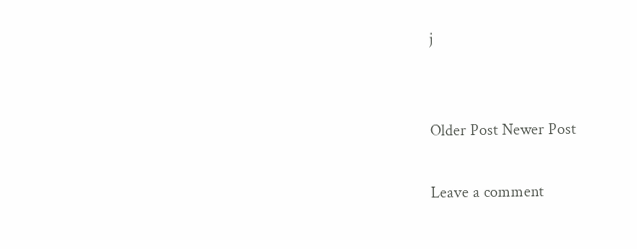j


Older Post Newer Post

Leave a comment